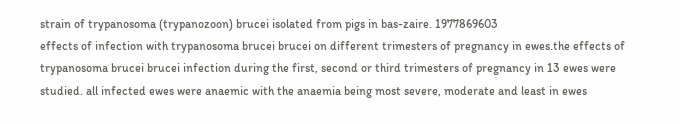strain of trypanosoma (trypanozoon) brucei isolated from pigs in bas-zaire. 1977869603
effects of infection with trypanosoma brucei brucei on different trimesters of pregnancy in ewes.the effects of trypanosoma brucei brucei infection during the first, second or third trimesters of pregnancy in 13 ewes were studied. all infected ewes were anaemic with the anaemia being most severe, moderate and least in ewes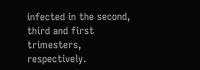infected in the second, third and first trimesters, respectively.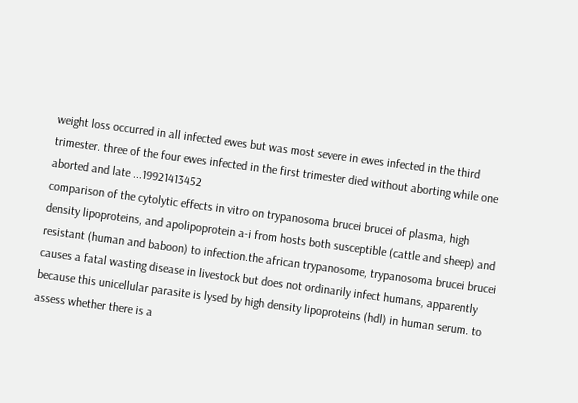weight loss occurred in all infected ewes but was most severe in ewes infected in the third trimester. three of the four ewes infected in the first trimester died without aborting while one aborted and late ...19921413452
comparison of the cytolytic effects in vitro on trypanosoma brucei brucei of plasma, high density lipoproteins, and apolipoprotein a-i from hosts both susceptible (cattle and sheep) and resistant (human and baboon) to infection.the african trypanosome, trypanosoma brucei brucei causes a fatal wasting disease in livestock but does not ordinarily infect humans, apparently because this unicellular parasite is lysed by high density lipoproteins (hdl) in human serum. to assess whether there is a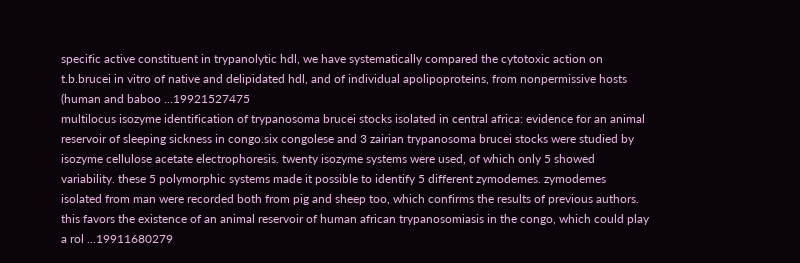specific active constituent in trypanolytic hdl, we have systematically compared the cytotoxic action on t.b.brucei in vitro of native and delipidated hdl, and of individual apolipoproteins, from nonpermissive hosts (human and baboo ...19921527475
multilocus isozyme identification of trypanosoma brucei stocks isolated in central africa: evidence for an animal reservoir of sleeping sickness in congo.six congolese and 3 zairian trypanosoma brucei stocks were studied by isozyme cellulose acetate electrophoresis. twenty isozyme systems were used, of which only 5 showed variability. these 5 polymorphic systems made it possible to identify 5 different zymodemes. zymodemes isolated from man were recorded both from pig and sheep too, which confirms the results of previous authors. this favors the existence of an animal reservoir of human african trypanosomiasis in the congo, which could play a rol ...19911680279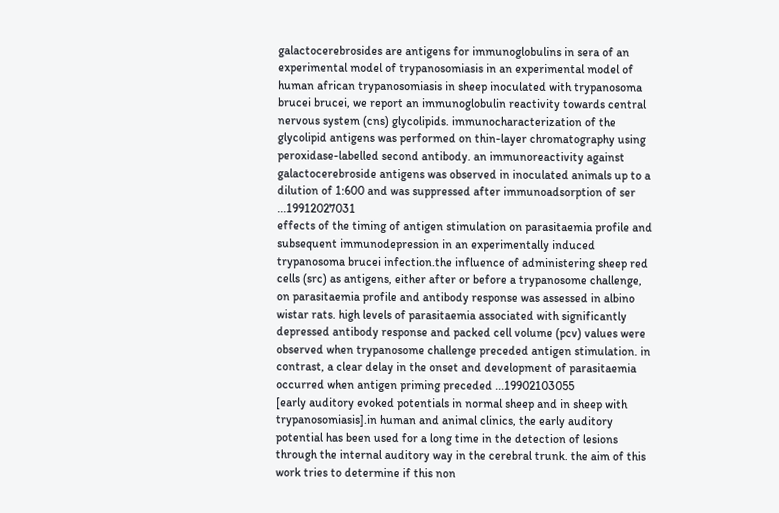galactocerebrosides are antigens for immunoglobulins in sera of an experimental model of trypanosomiasis in an experimental model of human african trypanosomiasis in sheep inoculated with trypanosoma brucei brucei, we report an immunoglobulin reactivity towards central nervous system (cns) glycolipids. immunocharacterization of the glycolipid antigens was performed on thin-layer chromatography using peroxidase-labelled second antibody. an immunoreactivity against galactocerebroside antigens was observed in inoculated animals up to a dilution of 1:600 and was suppressed after immunoadsorption of ser ...19912027031
effects of the timing of antigen stimulation on parasitaemia profile and subsequent immunodepression in an experimentally induced trypanosoma brucei infection.the influence of administering sheep red cells (src) as antigens, either after or before a trypanosome challenge, on parasitaemia profile and antibody response was assessed in albino wistar rats. high levels of parasitaemia associated with significantly depressed antibody response and packed cell volume (pcv) values were observed when trypanosome challenge preceded antigen stimulation. in contrast, a clear delay in the onset and development of parasitaemia occurred when antigen priming preceded ...19902103055
[early auditory evoked potentials in normal sheep and in sheep with trypanosomiasis].in human and animal clinics, the early auditory potential has been used for a long time in the detection of lesions through the internal auditory way in the cerebral trunk. the aim of this work tries to determine if this non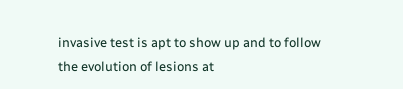invasive test is apt to show up and to follow the evolution of lesions at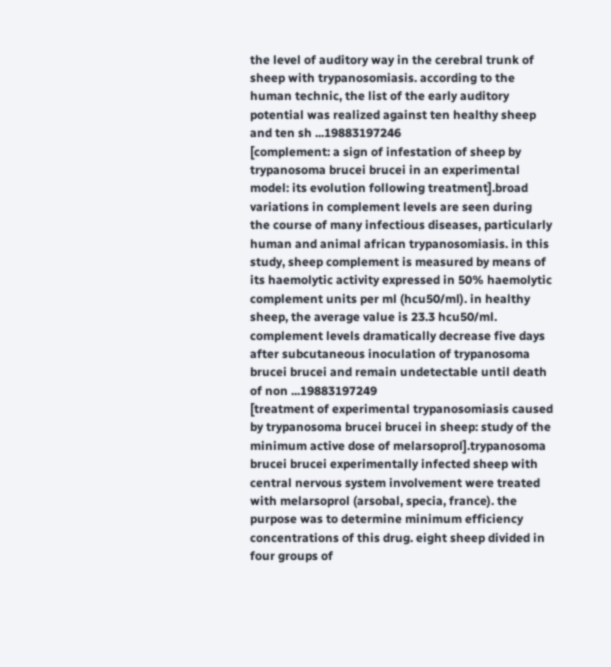the level of auditory way in the cerebral trunk of sheep with trypanosomiasis. according to the human technic, the list of the early auditory potential was realized against ten healthy sheep and ten sh ...19883197246
[complement: a sign of infestation of sheep by trypanosoma brucei brucei in an experimental model: its evolution following treatment].broad variations in complement levels are seen during the course of many infectious diseases, particularly human and animal african trypanosomiasis. in this study, sheep complement is measured by means of its haemolytic activity expressed in 50% haemolytic complement units per ml (hcu50/ml). in healthy sheep, the average value is 23.3 hcu50/ml. complement levels dramatically decrease five days after subcutaneous inoculation of trypanosoma brucei brucei and remain undetectable until death of non ...19883197249
[treatment of experimental trypanosomiasis caused by trypanosoma brucei brucei in sheep: study of the minimum active dose of melarsoprol].trypanosoma brucei brucei experimentally infected sheep with central nervous system involvement were treated with melarsoprol (arsobal, specia, france). the purpose was to determine minimum efficiency concentrations of this drug. eight sheep divided in four groups of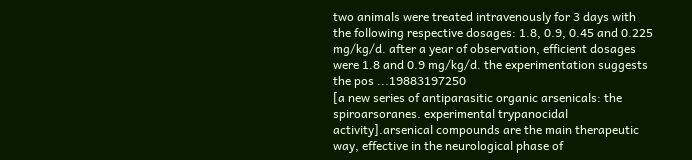two animals were treated intravenously for 3 days with the following respective dosages: 1.8, 0.9, 0.45 and 0.225 mg/kg/d. after a year of observation, efficient dosages were 1.8 and 0.9 mg/kg/d. the experimentation suggests the pos ...19883197250
[a new series of antiparasitic organic arsenicals: the spiroarsoranes. experimental trypanocidal activity].arsenical compounds are the main therapeutic way, effective in the neurological phase of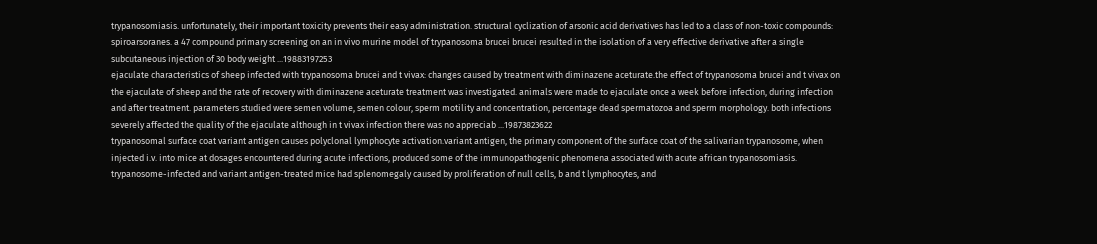trypanosomiasis. unfortunately, their important toxicity prevents their easy administration. structural cyclization of arsonic acid derivatives has led to a class of non-toxic compounds: spiroarsoranes. a 47 compound primary screening on an in vivo murine model of trypanosoma brucei brucei resulted in the isolation of a very effective derivative after a single subcutaneous injection of 30 body weight ...19883197253
ejaculate characteristics of sheep infected with trypanosoma brucei and t vivax: changes caused by treatment with diminazene aceturate.the effect of trypanosoma brucei and t vivax on the ejaculate of sheep and the rate of recovery with diminazene aceturate treatment was investigated. animals were made to ejaculate once a week before infection, during infection and after treatment. parameters studied were semen volume, semen colour, sperm motility and concentration, percentage dead spermatozoa and sperm morphology. both infections severely affected the quality of the ejaculate although in t vivax infection there was no appreciab ...19873823622
trypanosomal surface coat variant antigen causes polyclonal lymphocyte activation.variant antigen, the primary component of the surface coat of the salivarian trypanosome, when injected i.v. into mice at dosages encountered during acute infections, produced some of the immunopathogenic phenomena associated with acute african trypanosomiasis. trypanosome-infected and variant antigen-treated mice had splenomegaly caused by proliferation of null cells, b and t lymphocytes, and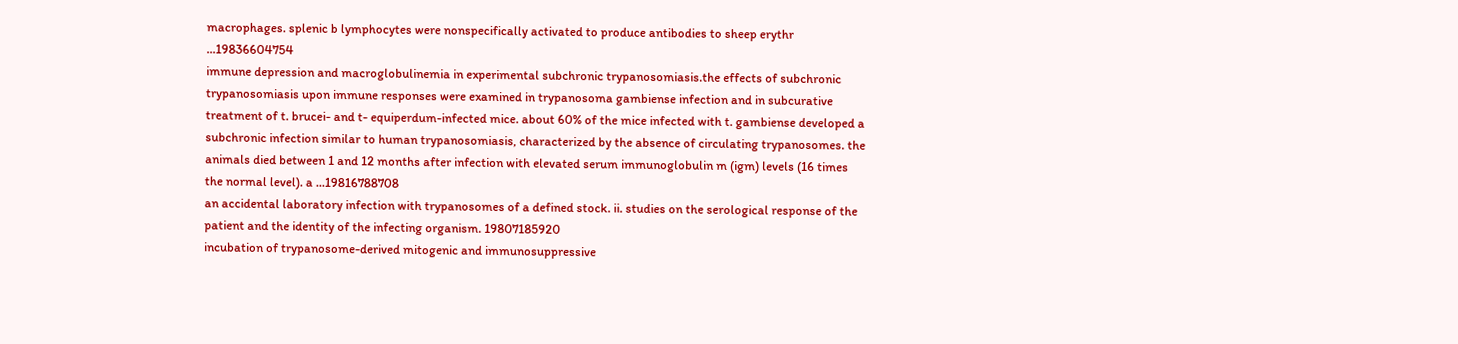macrophages. splenic b lymphocytes were nonspecifically activated to produce antibodies to sheep erythr ...19836604754
immune depression and macroglobulinemia in experimental subchronic trypanosomiasis.the effects of subchronic trypanosomiasis upon immune responses were examined in trypanosoma gambiense infection and in subcurative treatment of t. brucei- and t- equiperdum-infected mice. about 60% of the mice infected with t. gambiense developed a subchronic infection similar to human trypanosomiasis, characterized by the absence of circulating trypanosomes. the animals died between 1 and 12 months after infection with elevated serum immunoglobulin m (igm) levels (16 times the normal level). a ...19816788708
an accidental laboratory infection with trypanosomes of a defined stock. ii. studies on the serological response of the patient and the identity of the infecting organism. 19807185920
incubation of trypanosome-derived mitogenic and immunosuppressive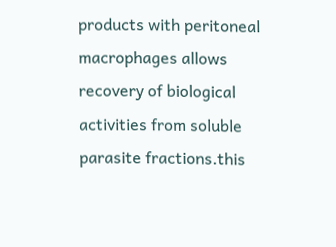products with peritoneal macrophages allows recovery of biological activities from soluble parasite fractions.this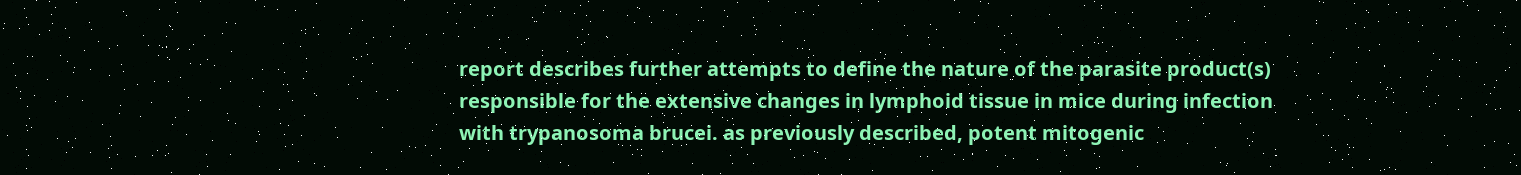report describes further attempts to define the nature of the parasite product(s) responsible for the extensive changes in lymphoid tissue in mice during infection with trypanosoma brucei. as previously described, potent mitogenic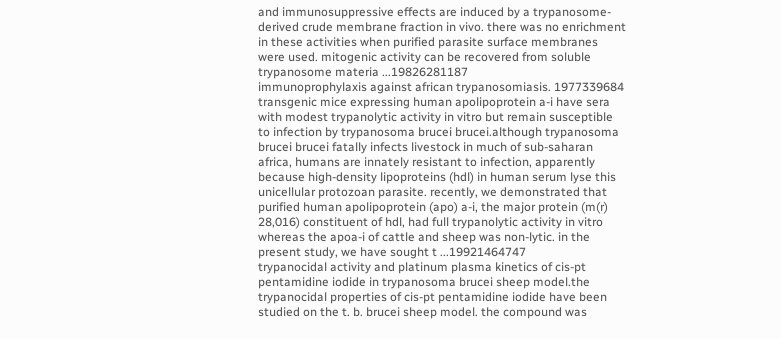and immunosuppressive effects are induced by a trypanosome-derived crude membrane fraction in vivo. there was no enrichment in these activities when purified parasite surface membranes were used. mitogenic activity can be recovered from soluble trypanosome materia ...19826281187
immunoprophylaxis against african trypanosomiasis. 1977339684
transgenic mice expressing human apolipoprotein a-i have sera with modest trypanolytic activity in vitro but remain susceptible to infection by trypanosoma brucei brucei.although trypanosoma brucei brucei fatally infects livestock in much of sub-saharan africa, humans are innately resistant to infection, apparently because high-density lipoproteins (hdl) in human serum lyse this unicellular protozoan parasite. recently, we demonstrated that purified human apolipoprotein (apo) a-i, the major protein (m(r) 28,016) constituent of hdl, had full trypanolytic activity in vitro whereas the apoa-i of cattle and sheep was non-lytic. in the present study, we have sought t ...19921464747
trypanocidal activity and platinum plasma kinetics of cis-pt pentamidine iodide in trypanosoma brucei sheep model.the trypanocidal properties of cis-pt pentamidine iodide have been studied on the t. b. brucei sheep model. the compound was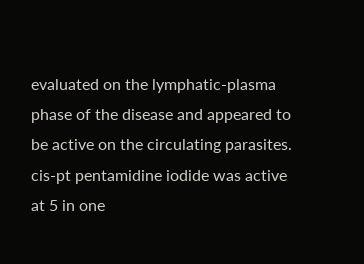evaluated on the lymphatic-plasma phase of the disease and appeared to be active on the circulating parasites. cis-pt pentamidine iodide was active at 5 in one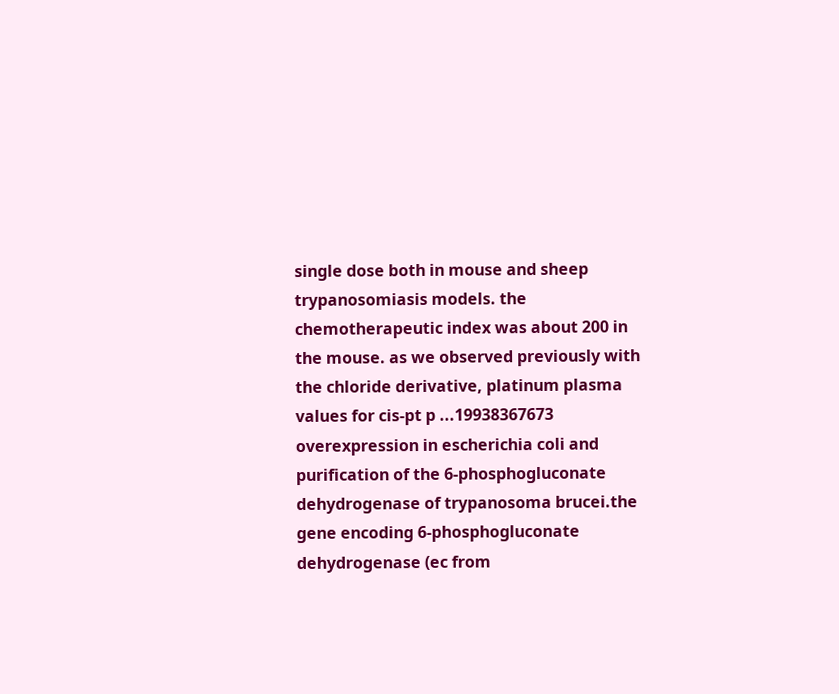single dose both in mouse and sheep trypanosomiasis models. the chemotherapeutic index was about 200 in the mouse. as we observed previously with the chloride derivative, platinum plasma values for cis-pt p ...19938367673
overexpression in escherichia coli and purification of the 6-phosphogluconate dehydrogenase of trypanosoma brucei.the gene encoding 6-phosphogluconate dehydrogenase (ec from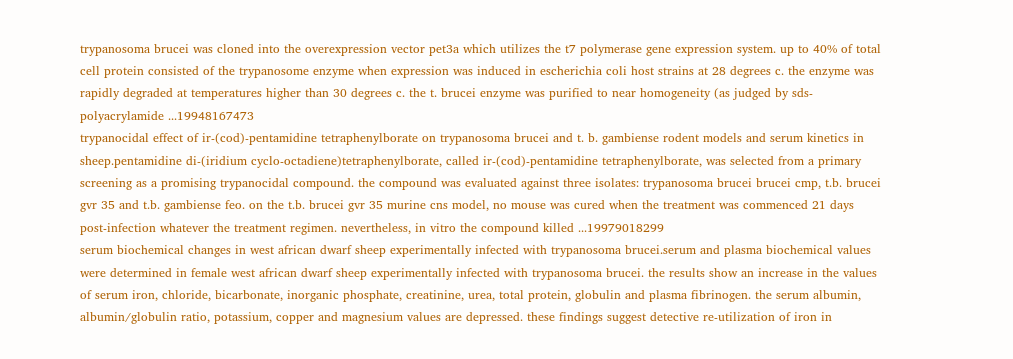trypanosoma brucei was cloned into the overexpression vector pet3a which utilizes the t7 polymerase gene expression system. up to 40% of total cell protein consisted of the trypanosome enzyme when expression was induced in escherichia coli host strains at 28 degrees c. the enzyme was rapidly degraded at temperatures higher than 30 degrees c. the t. brucei enzyme was purified to near homogeneity (as judged by sds-polyacrylamide ...19948167473
trypanocidal effect of ir-(cod)-pentamidine tetraphenylborate on trypanosoma brucei and t. b. gambiense rodent models and serum kinetics in sheep.pentamidine di-(iridium cyclo-octadiene)tetraphenylborate, called ir-(cod)-pentamidine tetraphenylborate, was selected from a primary screening as a promising trypanocidal compound. the compound was evaluated against three isolates: trypanosoma brucei brucei cmp, t.b. brucei gvr 35 and t.b. gambiense feo. on the t.b. brucei gvr 35 murine cns model, no mouse was cured when the treatment was commenced 21 days post-infection whatever the treatment regimen. nevertheless, in vitro the compound killed ...19979018299
serum biochemical changes in west african dwarf sheep experimentally infected with trypanosoma brucei.serum and plasma biochemical values were determined in female west african dwarf sheep experimentally infected with trypanosoma brucei. the results show an increase in the values of serum iron, chloride, bicarbonate, inorganic phosphate, creatinine, urea, total protein, globulin and plasma fibrinogen. the serum albumin, albumin/globulin ratio, potassium, copper and magnesium values are depressed. these findings suggest detective re-utilization of iron in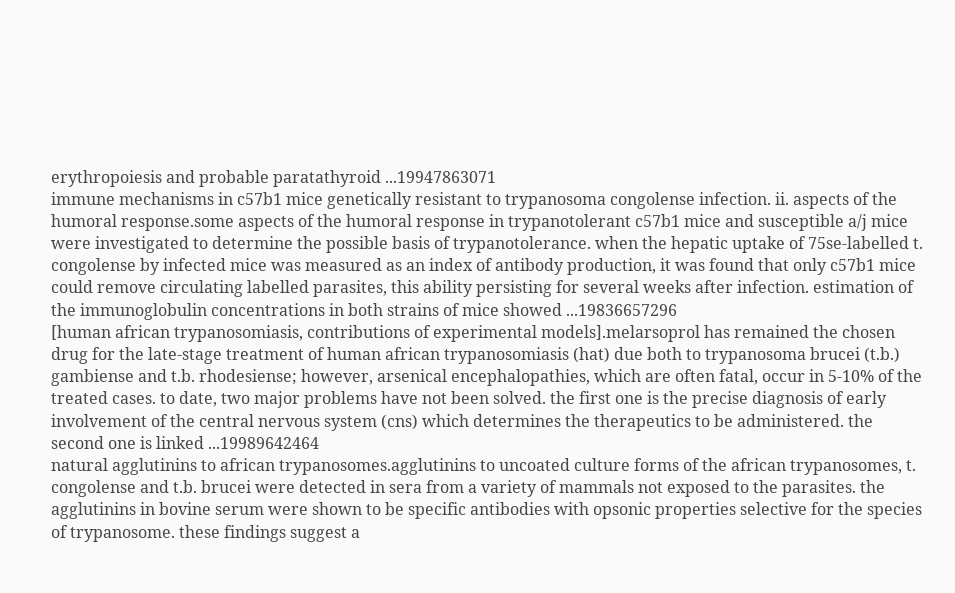erythropoiesis and probable paratathyroid ...19947863071
immune mechanisms in c57b1 mice genetically resistant to trypanosoma congolense infection. ii. aspects of the humoral response.some aspects of the humoral response in trypanotolerant c57b1 mice and susceptible a/j mice were investigated to determine the possible basis of trypanotolerance. when the hepatic uptake of 75se-labelled t. congolense by infected mice was measured as an index of antibody production, it was found that only c57b1 mice could remove circulating labelled parasites, this ability persisting for several weeks after infection. estimation of the immunoglobulin concentrations in both strains of mice showed ...19836657296
[human african trypanosomiasis, contributions of experimental models].melarsoprol has remained the chosen drug for the late-stage treatment of human african trypanosomiasis (hat) due both to trypanosoma brucei (t.b.) gambiense and t.b. rhodesiense; however, arsenical encephalopathies, which are often fatal, occur in 5-10% of the treated cases. to date, two major problems have not been solved. the first one is the precise diagnosis of early involvement of the central nervous system (cns) which determines the therapeutics to be administered. the second one is linked ...19989642464
natural agglutinins to african trypanosomes.agglutinins to uncoated culture forms of the african trypanosomes, t. congolense and t.b. brucei were detected in sera from a variety of mammals not exposed to the parasites. the agglutinins in bovine serum were shown to be specific antibodies with opsonic properties selective for the species of trypanosome. these findings suggest a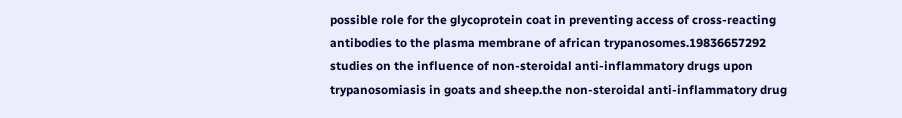possible role for the glycoprotein coat in preventing access of cross-reacting antibodies to the plasma membrane of african trypanosomes.19836657292
studies on the influence of non-steroidal anti-inflammatory drugs upon trypanosomiasis in goats and sheep.the non-steroidal anti-inflammatory drug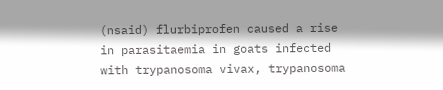(nsaid) flurbiprofen caused a rise in parasitaemia in goats infected with trypanosoma vivax, trypanosoma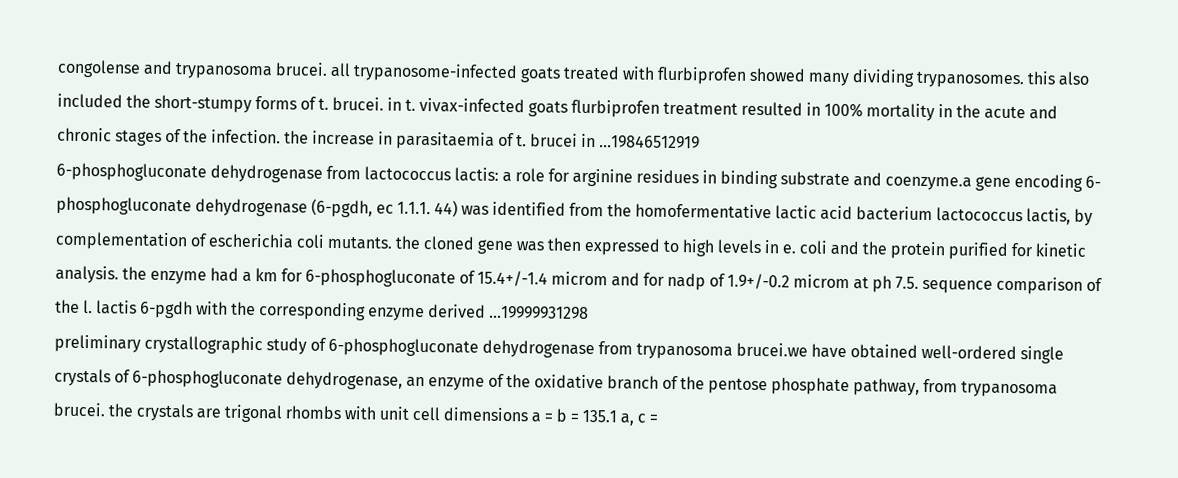congolense and trypanosoma brucei. all trypanosome-infected goats treated with flurbiprofen showed many dividing trypanosomes. this also included the short-stumpy forms of t. brucei. in t. vivax-infected goats flurbiprofen treatment resulted in 100% mortality in the acute and chronic stages of the infection. the increase in parasitaemia of t. brucei in ...19846512919
6-phosphogluconate dehydrogenase from lactococcus lactis: a role for arginine residues in binding substrate and coenzyme.a gene encoding 6-phosphogluconate dehydrogenase (6-pgdh, ec 1.1.1. 44) was identified from the homofermentative lactic acid bacterium lactococcus lactis, by complementation of escherichia coli mutants. the cloned gene was then expressed to high levels in e. coli and the protein purified for kinetic analysis. the enzyme had a km for 6-phosphogluconate of 15.4+/-1.4 microm and for nadp of 1.9+/-0.2 microm at ph 7.5. sequence comparison of the l. lactis 6-pgdh with the corresponding enzyme derived ...19999931298
preliminary crystallographic study of 6-phosphogluconate dehydrogenase from trypanosoma brucei.we have obtained well-ordered single crystals of 6-phosphogluconate dehydrogenase, an enzyme of the oxidative branch of the pentose phosphate pathway, from trypanosoma brucei. the crystals are trigonal rhombs with unit cell dimensions a = b = 135.1 a, c =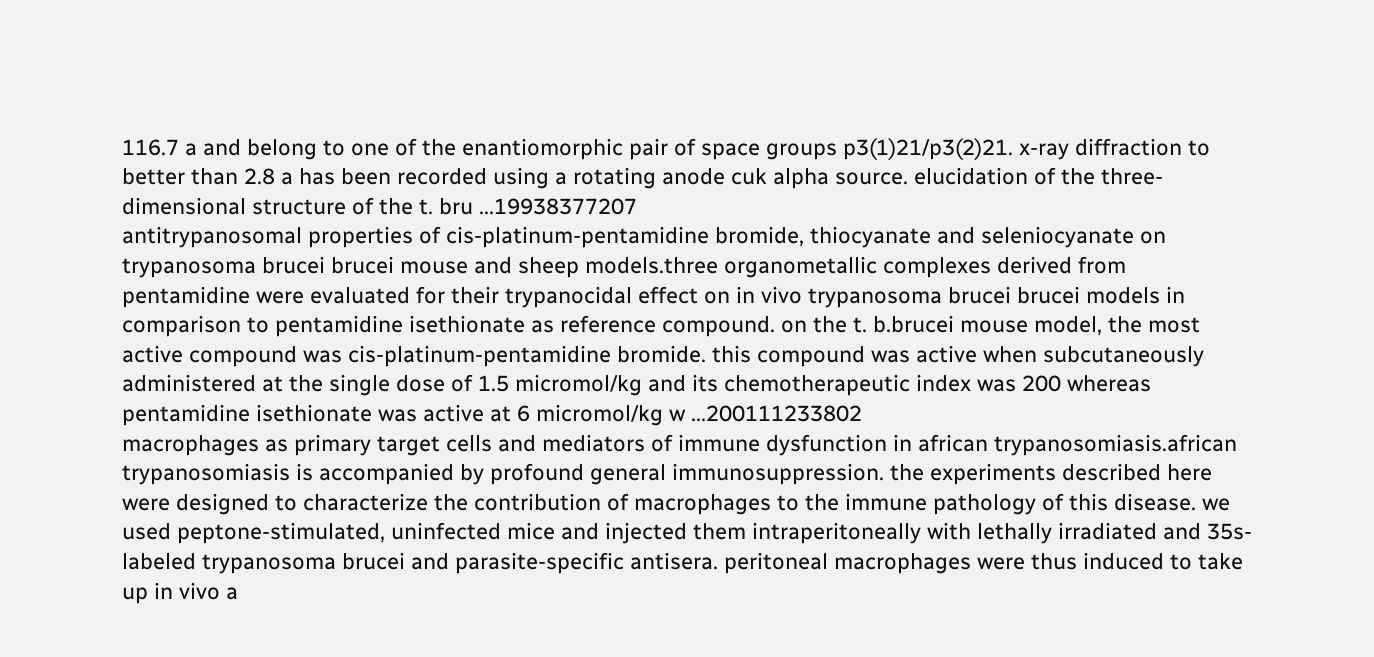116.7 a and belong to one of the enantiomorphic pair of space groups p3(1)21/p3(2)21. x-ray diffraction to better than 2.8 a has been recorded using a rotating anode cuk alpha source. elucidation of the three-dimensional structure of the t. bru ...19938377207
antitrypanosomal properties of cis-platinum-pentamidine bromide, thiocyanate and seleniocyanate on trypanosoma brucei brucei mouse and sheep models.three organometallic complexes derived from pentamidine were evaluated for their trypanocidal effect on in vivo trypanosoma brucei brucei models in comparison to pentamidine isethionate as reference compound. on the t. b.brucei mouse model, the most active compound was cis-platinum-pentamidine bromide. this compound was active when subcutaneously administered at the single dose of 1.5 micromol/kg and its chemotherapeutic index was 200 whereas pentamidine isethionate was active at 6 micromol/kg w ...200111233802
macrophages as primary target cells and mediators of immune dysfunction in african trypanosomiasis.african trypanosomiasis is accompanied by profound general immunosuppression. the experiments described here were designed to characterize the contribution of macrophages to the immune pathology of this disease. we used peptone-stimulated, uninfected mice and injected them intraperitoneally with lethally irradiated and 35s-labeled trypanosoma brucei and parasite-specific antisera. peritoneal macrophages were thus induced to take up in vivo a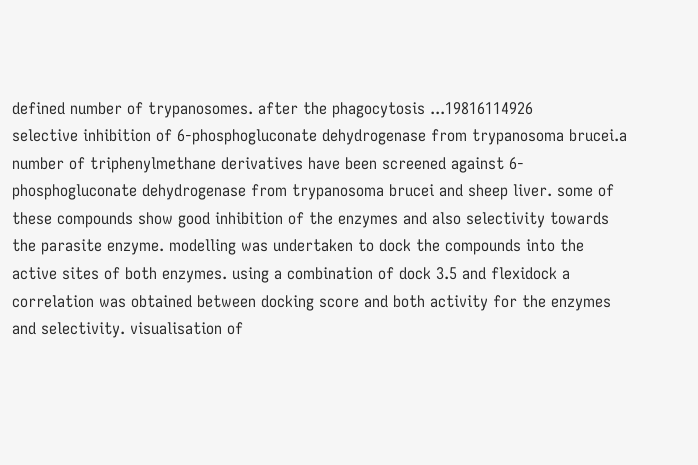defined number of trypanosomes. after the phagocytosis ...19816114926
selective inhibition of 6-phosphogluconate dehydrogenase from trypanosoma brucei.a number of triphenylmethane derivatives have been screened against 6-phosphogluconate dehydrogenase from trypanosoma brucei and sheep liver. some of these compounds show good inhibition of the enzymes and also selectivity towards the parasite enzyme. modelling was undertaken to dock the compounds into the active sites of both enzymes. using a combination of dock 3.5 and flexidock a correlation was obtained between docking score and both activity for the enzymes and selectivity. visualisation of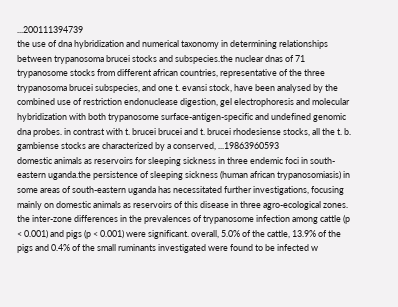...200111394739
the use of dna hybridization and numerical taxonomy in determining relationships between trypanosoma brucei stocks and subspecies.the nuclear dnas of 71 trypanosome stocks from different african countries, representative of the three trypanosoma brucei subspecies, and one t. evansi stock, have been analysed by the combined use of restriction endonuclease digestion, gel electrophoresis and molecular hybridization with both trypanosome surface-antigen-specific and undefined genomic dna probes. in contrast with t. brucei brucei and t. brucei rhodesiense stocks, all the t. b. gambiense stocks are characterized by a conserved, ...19863960593
domestic animals as reservoirs for sleeping sickness in three endemic foci in south-eastern uganda.the persistence of sleeping sickness (human african trypanosomiasis) in some areas of south-eastern uganda has necessitated further investigations, focusing mainly on domestic animals as reservoirs of this disease in three agro-ecological zones. the inter-zone differences in the prevalences of trypanosome infection among cattle (p < 0.001) and pigs (p < 0.001) were significant. overall, 5.0% of the cattle, 13.9% of the pigs and 0.4% of the small ruminants investigated were found to be infected w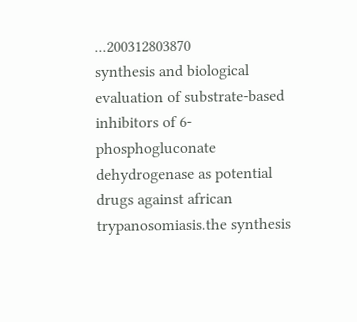...200312803870
synthesis and biological evaluation of substrate-based inhibitors of 6-phosphogluconate dehydrogenase as potential drugs against african trypanosomiasis.the synthesis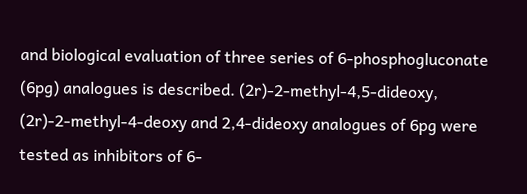and biological evaluation of three series of 6-phosphogluconate (6pg) analogues is described. (2r)-2-methyl-4,5-dideoxy, (2r)-2-methyl-4-deoxy and 2,4-dideoxy analogues of 6pg were tested as inhibitors of 6-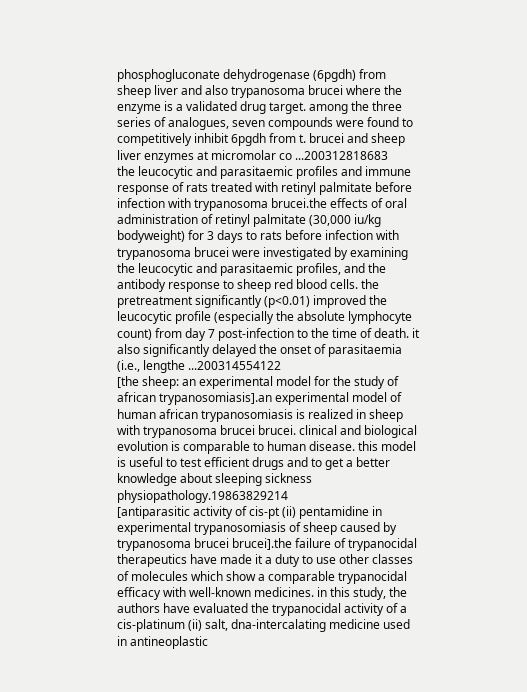phosphogluconate dehydrogenase (6pgdh) from sheep liver and also trypanosoma brucei where the enzyme is a validated drug target. among the three series of analogues, seven compounds were found to competitively inhibit 6pgdh from t. brucei and sheep liver enzymes at micromolar co ...200312818683
the leucocytic and parasitaemic profiles and immune response of rats treated with retinyl palmitate before infection with trypanosoma brucei.the effects of oral administration of retinyl palmitate (30,000 iu/kg bodyweight) for 3 days to rats before infection with trypanosoma brucei were investigated by examining the leucocytic and parasitaemic profiles, and the antibody response to sheep red blood cells. the pretreatment significantly (p<0.01) improved the leucocytic profile (especially the absolute lymphocyte count) from day 7 post-infection to the time of death. it also significantly delayed the onset of parasitaemia (i.e., lengthe ...200314554122
[the sheep: an experimental model for the study of african trypanosomiasis].an experimental model of human african trypanosomiasis is realized in sheep with trypanosoma brucei brucei. clinical and biological evolution is comparable to human disease. this model is useful to test efficient drugs and to get a better knowledge about sleeping sickness physiopathology.19863829214
[antiparasitic activity of cis-pt (ii) pentamidine in experimental trypanosomiasis of sheep caused by trypanosoma brucei brucei].the failure of trypanocidal therapeutics have made it a duty to use other classes of molecules which show a comparable trypanocidal efficacy with well-known medicines. in this study, the authors have evaluated the trypanocidal activity of a cis-platinum (ii) salt, dna-intercalating medicine used in antineoplastic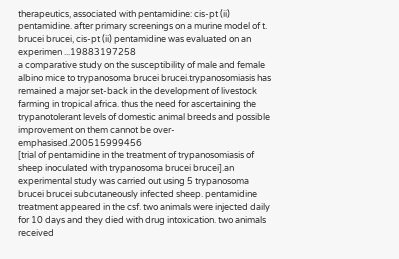therapeutics, associated with pentamidine: cis-pt (ii) pentamidine. after primary screenings on a murine model of t. brucei brucei, cis-pt (ii) pentamidine was evaluated on an experimen ...19883197258
a comparative study on the susceptibility of male and female albino mice to trypanosoma brucei brucei.trypanosomiasis has remained a major set-back in the development of livestock farming in tropical africa. thus the need for ascertaining the trypanotolerant levels of domestic animal breeds and possible improvement on them cannot be over-emphasised.200515999456
[trial of pentamidine in the treatment of trypanosomiasis of sheep inoculated with trypanosoma brucei brucei].an experimental study was carried out using 5 trypanosoma brucei brucei subcutaneously infected sheep. pentamidine treatment appeared in the csf. two animals were injected daily for 10 days and they died with drug intoxication. two animals received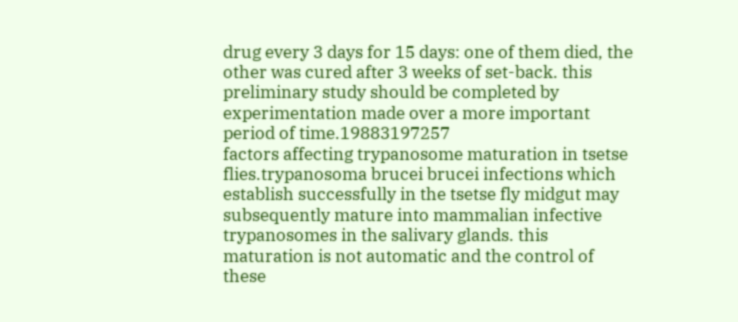drug every 3 days for 15 days: one of them died, the other was cured after 3 weeks of set-back. this preliminary study should be completed by experimentation made over a more important period of time.19883197257
factors affecting trypanosome maturation in tsetse flies.trypanosoma brucei brucei infections which establish successfully in the tsetse fly midgut may subsequently mature into mammalian infective trypanosomes in the salivary glands. this maturation is not automatic and the control of these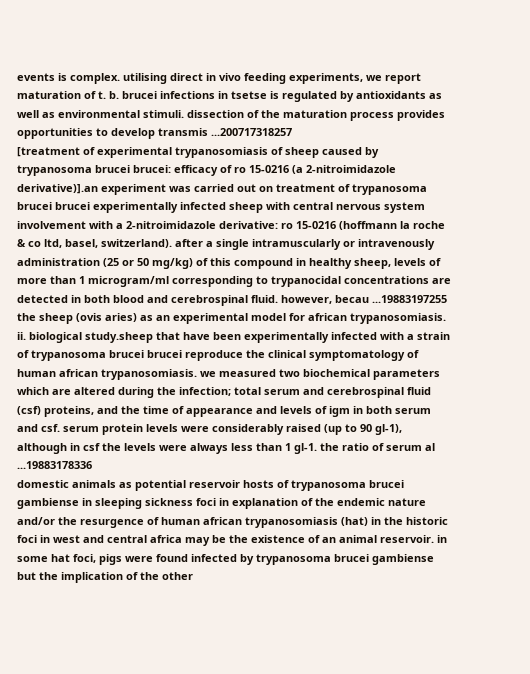events is complex. utilising direct in vivo feeding experiments, we report maturation of t. b. brucei infections in tsetse is regulated by antioxidants as well as environmental stimuli. dissection of the maturation process provides opportunities to develop transmis ...200717318257
[treatment of experimental trypanosomiasis of sheep caused by trypanosoma brucei brucei: efficacy of ro 15-0216 (a 2-nitroimidazole derivative)].an experiment was carried out on treatment of trypanosoma brucei brucei experimentally infected sheep with central nervous system involvement with a 2-nitroimidazole derivative: ro 15-0216 (hoffmann la roche & co ltd, basel, switzerland). after a single intramuscularly or intravenously administration (25 or 50 mg/kg) of this compound in healthy sheep, levels of more than 1 microgram/ml corresponding to trypanocidal concentrations are detected in both blood and cerebrospinal fluid. however, becau ...19883197255
the sheep (ovis aries) as an experimental model for african trypanosomiasis. ii. biological study.sheep that have been experimentally infected with a strain of trypanosoma brucei brucei reproduce the clinical symptomatology of human african trypanosomiasis. we measured two biochemical parameters which are altered during the infection; total serum and cerebrospinal fluid (csf) proteins, and the time of appearance and levels of igm in both serum and csf. serum protein levels were considerably raised (up to 90 gl-1), although in csf the levels were always less than 1 gl-1. the ratio of serum al ...19883178336
domestic animals as potential reservoir hosts of trypanosoma brucei gambiense in sleeping sickness foci in explanation of the endemic nature and/or the resurgence of human african trypanosomiasis (hat) in the historic foci in west and central africa may be the existence of an animal reservoir. in some hat foci, pigs were found infected by trypanosoma brucei gambiense but the implication of the other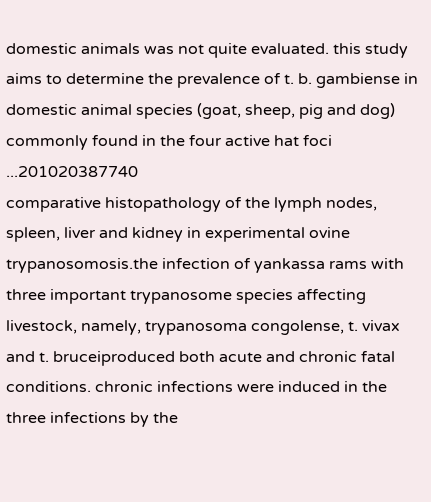domestic animals was not quite evaluated. this study aims to determine the prevalence of t. b. gambiense in domestic animal species (goat, sheep, pig and dog) commonly found in the four active hat foci ...201020387740
comparative histopathology of the lymph nodes, spleen, liver and kidney in experimental ovine trypanosomosis.the infection of yankassa rams with three important trypanosome species affecting livestock, namely, trypanosoma congolense, t. vivax and t. bruceiproduced both acute and chronic fatal conditions. chronic infections were induced in the three infections by the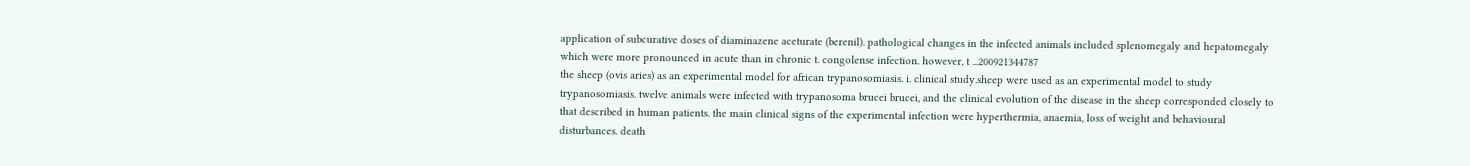application of subcurative doses of diaminazene aceturate (berenil). pathological changes in the infected animals included splenomegaly and hepatomegaly which were more pronounced in acute than in chronic t. congolense infection. however, t ...200921344787
the sheep (ovis aries) as an experimental model for african trypanosomiasis. i. clinical study.sheep were used as an experimental model to study trypanosomiasis. twelve animals were infected with trypanosoma brucei brucei, and the clinical evolution of the disease in the sheep corresponded closely to that described in human patients. the main clinical signs of the experimental infection were hyperthermia, anaemia, loss of weight and behavioural disturbances. death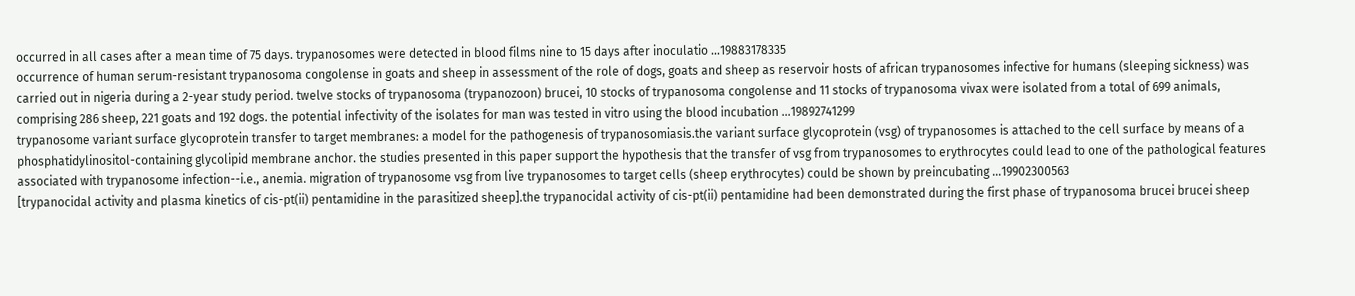occurred in all cases after a mean time of 75 days. trypanosomes were detected in blood films nine to 15 days after inoculatio ...19883178335
occurrence of human serum-resistant trypanosoma congolense in goats and sheep in assessment of the role of dogs, goats and sheep as reservoir hosts of african trypanosomes infective for humans (sleeping sickness) was carried out in nigeria during a 2-year study period. twelve stocks of trypanosoma (trypanozoon) brucei, 10 stocks of trypanosoma congolense and 11 stocks of trypanosoma vivax were isolated from a total of 699 animals, comprising 286 sheep, 221 goats and 192 dogs. the potential infectivity of the isolates for man was tested in vitro using the blood incubation ...19892741299
trypanosome variant surface glycoprotein transfer to target membranes: a model for the pathogenesis of trypanosomiasis.the variant surface glycoprotein (vsg) of trypanosomes is attached to the cell surface by means of a phosphatidylinositol-containing glycolipid membrane anchor. the studies presented in this paper support the hypothesis that the transfer of vsg from trypanosomes to erythrocytes could lead to one of the pathological features associated with trypanosome infection--i.e., anemia. migration of trypanosome vsg from live trypanosomes to target cells (sheep erythrocytes) could be shown by preincubating ...19902300563
[trypanocidal activity and plasma kinetics of cis-pt(ii) pentamidine in the parasitized sheep].the trypanocidal activity of cis-pt(ii) pentamidine had been demonstrated during the first phase of trypanosoma brucei brucei sheep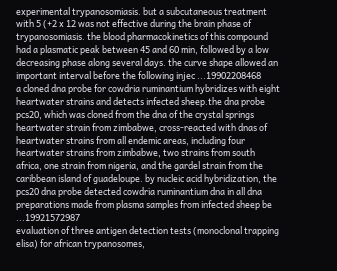experimental trypanosomiasis. but a subcutaneous treatment with 5 (+2 x 12 was not effective during the brain phase of trypanosomiasis. the blood pharmacokinetics of this compound had a plasmatic peak between 45 and 60 min, followed by a low decreasing phase along several days. the curve shape allowed an important interval before the following injec ...19902208468
a cloned dna probe for cowdria ruminantium hybridizes with eight heartwater strains and detects infected sheep.the dna probe pcs20, which was cloned from the dna of the crystal springs heartwater strain from zimbabwe, cross-reacted with dnas of heartwater strains from all endemic areas, including four heartwater strains from zimbabwe, two strains from south africa, one strain from nigeria, and the gardel strain from the caribbean island of guadeloupe. by nucleic acid hybridization, the pcs20 dna probe detected cowdria ruminantium dna in all dna preparations made from plasma samples from infected sheep be ...19921572987
evaluation of three antigen detection tests (monoclonal trapping elisa) for african trypanosomes,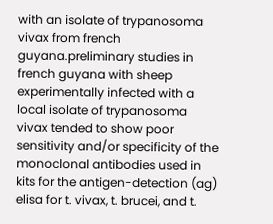with an isolate of trypanosoma vivax from french guyana.preliminary studies in french guyana with sheep experimentally infected with a local isolate of trypanosoma vivax tended to show poor sensitivity and/or specificity of the monoclonal antibodies used in kits for the antigen-detection (ag) elisa for t. vivax, t. brucei, and t.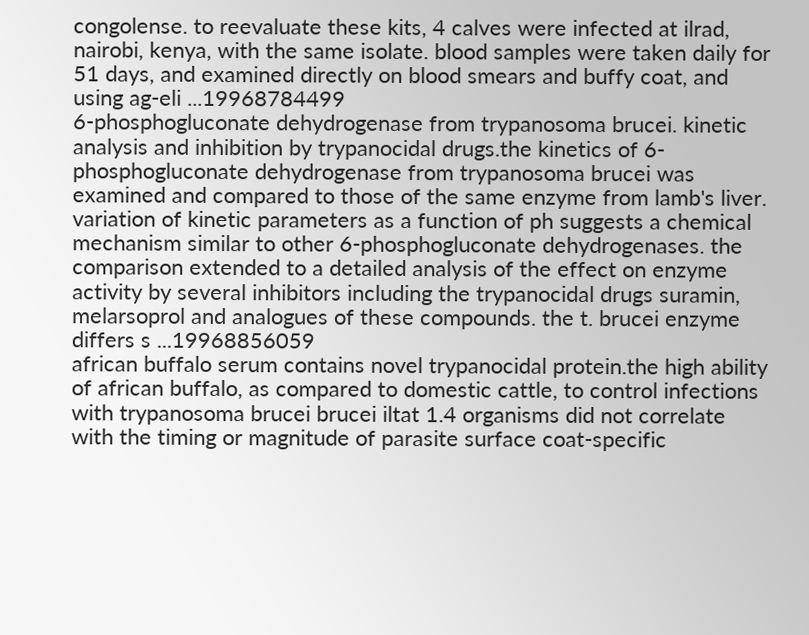congolense. to reevaluate these kits, 4 calves were infected at ilrad, nairobi, kenya, with the same isolate. blood samples were taken daily for 51 days, and examined directly on blood smears and buffy coat, and using ag-eli ...19968784499
6-phosphogluconate dehydrogenase from trypanosoma brucei. kinetic analysis and inhibition by trypanocidal drugs.the kinetics of 6-phosphogluconate dehydrogenase from trypanosoma brucei was examined and compared to those of the same enzyme from lamb's liver. variation of kinetic parameters as a function of ph suggests a chemical mechanism similar to other 6-phosphogluconate dehydrogenases. the comparison extended to a detailed analysis of the effect on enzyme activity by several inhibitors including the trypanocidal drugs suramin, melarsoprol and analogues of these compounds. the t. brucei enzyme differs s ...19968856059
african buffalo serum contains novel trypanocidal protein.the high ability of african buffalo, as compared to domestic cattle, to control infections with trypanosoma brucei brucei iltat 1.4 organisms did not correlate with the timing or magnitude of parasite surface coat-specific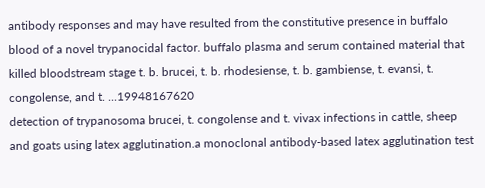antibody responses and may have resulted from the constitutive presence in buffalo blood of a novel trypanocidal factor. buffalo plasma and serum contained material that killed bloodstream stage t. b. brucei, t. b. rhodesiense, t. b. gambiense, t. evansi, t. congolense, and t. ...19948167620
detection of trypanosoma brucei, t. congolense and t. vivax infections in cattle, sheep and goats using latex agglutination.a monoclonal antibody-based latex agglutination test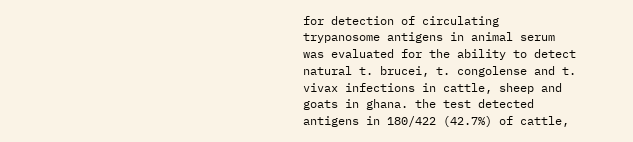for detection of circulating trypanosome antigens in animal serum was evaluated for the ability to detect natural t. brucei, t. congolense and t. vivax infections in cattle, sheep and goats in ghana. the test detected antigens in 180/422 (42.7%) of cattle,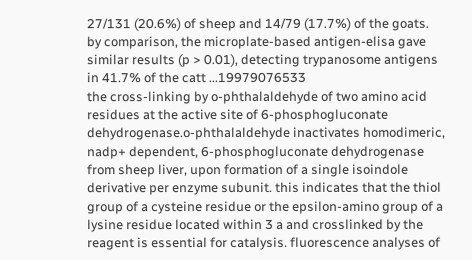27/131 (20.6%) of sheep and 14/79 (17.7%) of the goats. by comparison, the microplate-based antigen-elisa gave similar results (p > 0.01), detecting trypanosome antigens in 41.7% of the catt ...19979076533
the cross-linking by o-phthalaldehyde of two amino acid residues at the active site of 6-phosphogluconate dehydrogenase.o-phthalaldehyde inactivates homodimeric, nadp+ dependent, 6-phosphogluconate dehydrogenase from sheep liver, upon formation of a single isoindole derivative per enzyme subunit. this indicates that the thiol group of a cysteine residue or the epsilon-amino group of a lysine residue located within 3 a and crosslinked by the reagent is essential for catalysis. fluorescence analyses of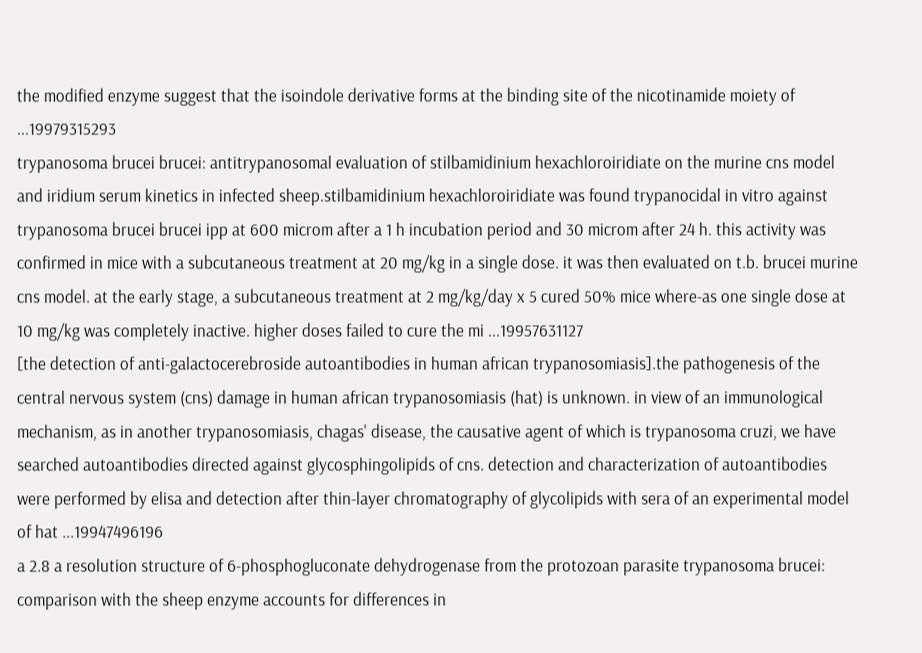the modified enzyme suggest that the isoindole derivative forms at the binding site of the nicotinamide moiety of ...19979315293
trypanosoma brucei brucei: antitrypanosomal evaluation of stilbamidinium hexachloroiridiate on the murine cns model and iridium serum kinetics in infected sheep.stilbamidinium hexachloroiridiate was found trypanocidal in vitro against trypanosoma brucei brucei ipp at 600 microm after a 1 h incubation period and 30 microm after 24 h. this activity was confirmed in mice with a subcutaneous treatment at 20 mg/kg in a single dose. it was then evaluated on t.b. brucei murine cns model. at the early stage, a subcutaneous treatment at 2 mg/kg/day x 5 cured 50% mice where-as one single dose at 10 mg/kg was completely inactive. higher doses failed to cure the mi ...19957631127
[the detection of anti-galactocerebroside autoantibodies in human african trypanosomiasis].the pathogenesis of the central nervous system (cns) damage in human african trypanosomiasis (hat) is unknown. in view of an immunological mechanism, as in another trypanosomiasis, chagas' disease, the causative agent of which is trypanosoma cruzi, we have searched autoantibodies directed against glycosphingolipids of cns. detection and characterization of autoantibodies were performed by elisa and detection after thin-layer chromatography of glycolipids with sera of an experimental model of hat ...19947496196
a 2.8 a resolution structure of 6-phosphogluconate dehydrogenase from the protozoan parasite trypanosoma brucei: comparison with the sheep enzyme accounts for differences in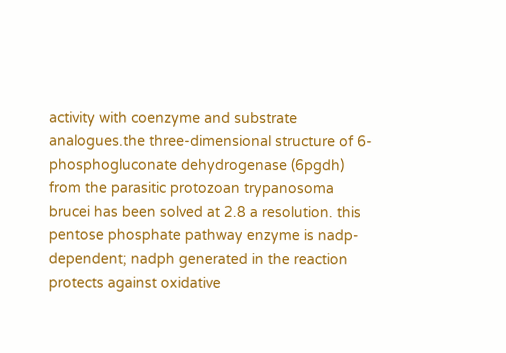activity with coenzyme and substrate analogues.the three-dimensional structure of 6-phosphogluconate dehydrogenase (6pgdh) from the parasitic protozoan trypanosoma brucei has been solved at 2.8 a resolution. this pentose phosphate pathway enzyme is nadp-dependent; nadph generated in the reaction protects against oxidative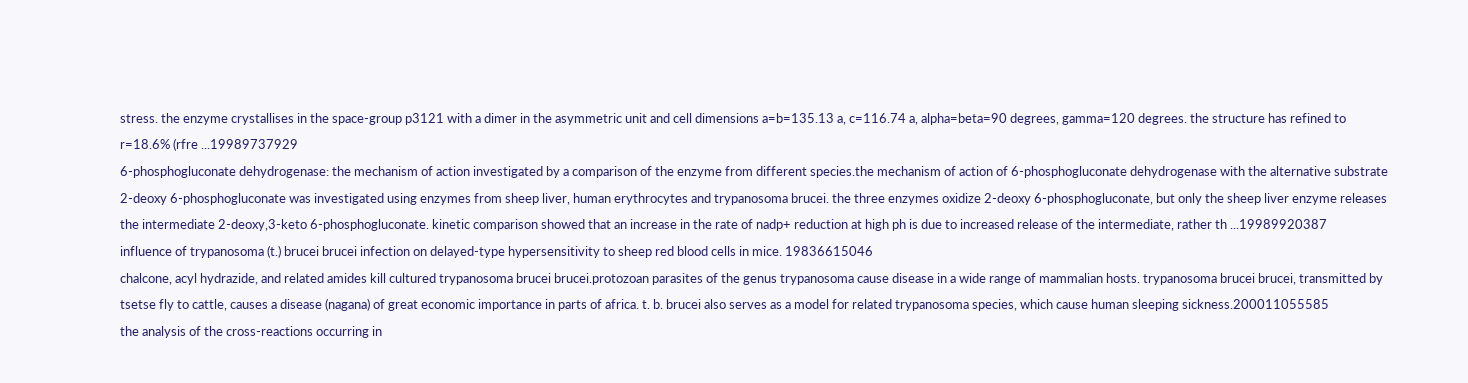stress. the enzyme crystallises in the space-group p3121 with a dimer in the asymmetric unit and cell dimensions a=b=135.13 a, c=116.74 a, alpha=beta=90 degrees, gamma=120 degrees. the structure has refined to r=18.6% (rfre ...19989737929
6-phosphogluconate dehydrogenase: the mechanism of action investigated by a comparison of the enzyme from different species.the mechanism of action of 6-phosphogluconate dehydrogenase with the alternative substrate 2-deoxy 6-phosphogluconate was investigated using enzymes from sheep liver, human erythrocytes and trypanosoma brucei. the three enzymes oxidize 2-deoxy 6-phosphogluconate, but only the sheep liver enzyme releases the intermediate 2-deoxy,3-keto 6-phosphogluconate. kinetic comparison showed that an increase in the rate of nadp+ reduction at high ph is due to increased release of the intermediate, rather th ...19989920387
influence of trypanosoma (t.) brucei brucei infection on delayed-type hypersensitivity to sheep red blood cells in mice. 19836615046
chalcone, acyl hydrazide, and related amides kill cultured trypanosoma brucei brucei.protozoan parasites of the genus trypanosoma cause disease in a wide range of mammalian hosts. trypanosoma brucei brucei, transmitted by tsetse fly to cattle, causes a disease (nagana) of great economic importance in parts of africa. t. b. brucei also serves as a model for related trypanosoma species, which cause human sleeping sickness.200011055585
the analysis of the cross-reactions occurring in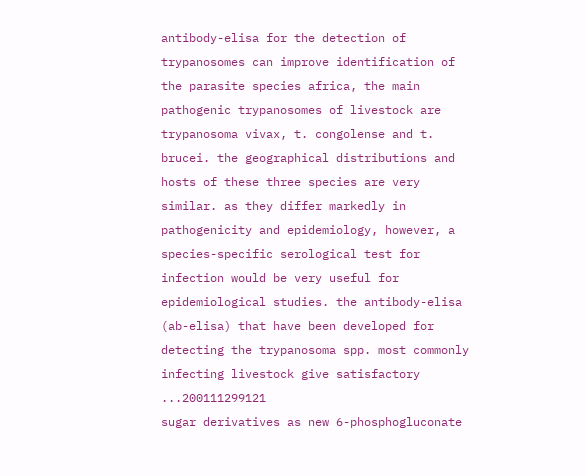antibody-elisa for the detection of trypanosomes can improve identification of the parasite species africa, the main pathogenic trypanosomes of livestock are trypanosoma vivax, t. congolense and t. brucei. the geographical distributions and hosts of these three species are very similar. as they differ markedly in pathogenicity and epidemiology, however, a species-specific serological test for infection would be very useful for epidemiological studies. the antibody-elisa (ab-elisa) that have been developed for detecting the trypanosoma spp. most commonly infecting livestock give satisfactory ...200111299121
sugar derivatives as new 6-phosphogluconate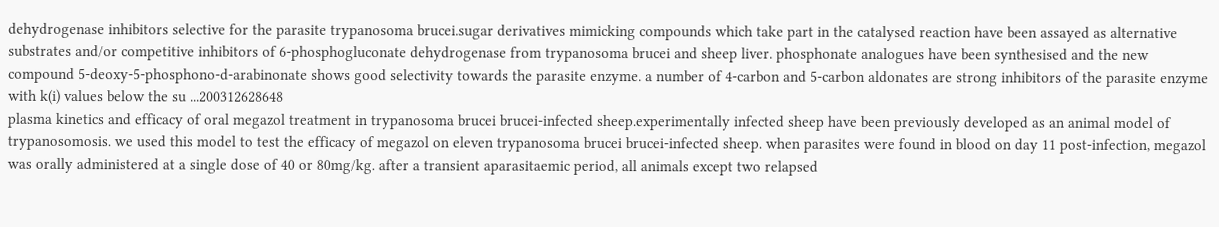dehydrogenase inhibitors selective for the parasite trypanosoma brucei.sugar derivatives mimicking compounds which take part in the catalysed reaction have been assayed as alternative substrates and/or competitive inhibitors of 6-phosphogluconate dehydrogenase from trypanosoma brucei and sheep liver. phosphonate analogues have been synthesised and the new compound 5-deoxy-5-phosphono-d-arabinonate shows good selectivity towards the parasite enzyme. a number of 4-carbon and 5-carbon aldonates are strong inhibitors of the parasite enzyme with k(i) values below the su ...200312628648
plasma kinetics and efficacy of oral megazol treatment in trypanosoma brucei brucei-infected sheep.experimentally infected sheep have been previously developed as an animal model of trypanosomosis. we used this model to test the efficacy of megazol on eleven trypanosoma brucei brucei-infected sheep. when parasites were found in blood on day 11 post-infection, megazol was orally administered at a single dose of 40 or 80mg/kg. after a transient aparasitaemic period, all animals except two relapsed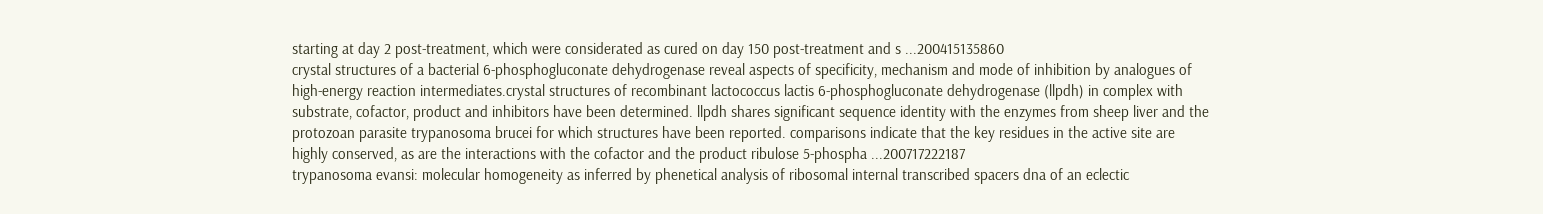starting at day 2 post-treatment, which were considerated as cured on day 150 post-treatment and s ...200415135860
crystal structures of a bacterial 6-phosphogluconate dehydrogenase reveal aspects of specificity, mechanism and mode of inhibition by analogues of high-energy reaction intermediates.crystal structures of recombinant lactococcus lactis 6-phosphogluconate dehydrogenase (llpdh) in complex with substrate, cofactor, product and inhibitors have been determined. llpdh shares significant sequence identity with the enzymes from sheep liver and the protozoan parasite trypanosoma brucei for which structures have been reported. comparisons indicate that the key residues in the active site are highly conserved, as are the interactions with the cofactor and the product ribulose 5-phospha ...200717222187
trypanosoma evansi: molecular homogeneity as inferred by phenetical analysis of ribosomal internal transcribed spacers dna of an eclectic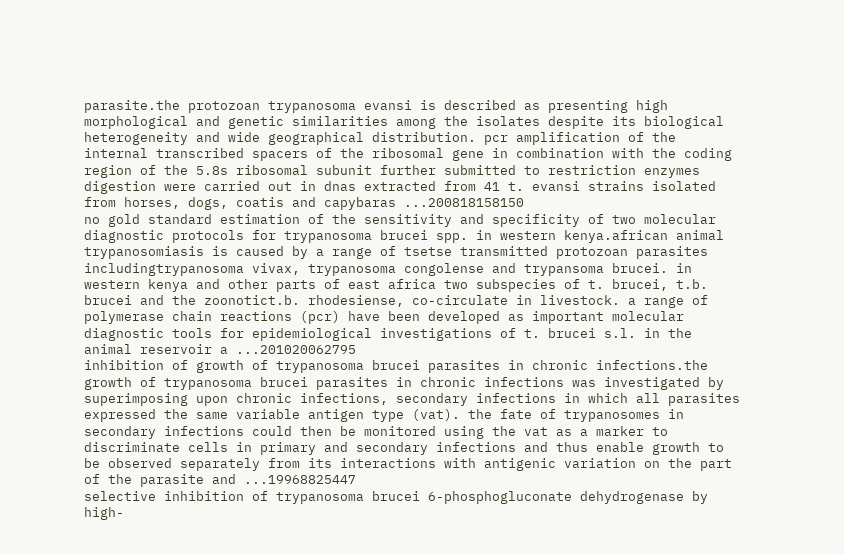parasite.the protozoan trypanosoma evansi is described as presenting high morphological and genetic similarities among the isolates despite its biological heterogeneity and wide geographical distribution. pcr amplification of the internal transcribed spacers of the ribosomal gene in combination with the coding region of the 5.8s ribosomal subunit further submitted to restriction enzymes digestion were carried out in dnas extracted from 41 t. evansi strains isolated from horses, dogs, coatis and capybaras ...200818158150
no gold standard estimation of the sensitivity and specificity of two molecular diagnostic protocols for trypanosoma brucei spp. in western kenya.african animal trypanosomiasis is caused by a range of tsetse transmitted protozoan parasites includingtrypanosoma vivax, trypanosoma congolense and trypansoma brucei. in western kenya and other parts of east africa two subspecies of t. brucei, t.b. brucei and the zoonotict.b. rhodesiense, co-circulate in livestock. a range of polymerase chain reactions (pcr) have been developed as important molecular diagnostic tools for epidemiological investigations of t. brucei s.l. in the animal reservoir a ...201020062795
inhibition of growth of trypanosoma brucei parasites in chronic infections.the growth of trypanosoma brucei parasites in chronic infections was investigated by superimposing upon chronic infections, secondary infections in which all parasites expressed the same variable antigen type (vat). the fate of trypanosomes in secondary infections could then be monitored using the vat as a marker to discriminate cells in primary and secondary infections and thus enable growth to be observed separately from its interactions with antigenic variation on the part of the parasite and ...19968825447
selective inhibition of trypanosoma brucei 6-phosphogluconate dehydrogenase by high-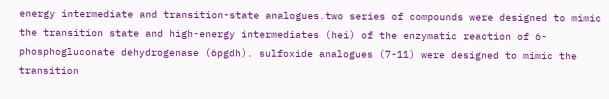energy intermediate and transition-state analogues.two series of compounds were designed to mimic the transition state and high-energy intermediates (hei) of the enzymatic reaction of 6-phosphogluconate dehydrogenase (6pgdh). sulfoxide analogues (7-11) were designed to mimic the transition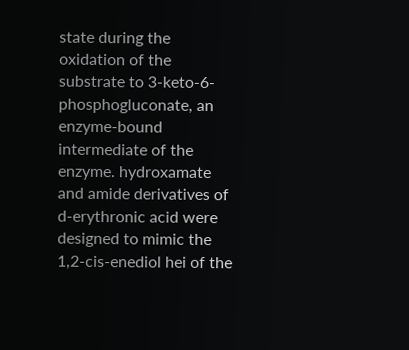state during the oxidation of the substrate to 3-keto-6-phosphogluconate, an enzyme-bound intermediate of the enzyme. hydroxamate and amide derivatives of d-erythronic acid were designed to mimic the 1,2-cis-enediol hei of the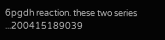6pgdh reaction. these two series ...200415189039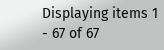Displaying items 1 - 67 of 67